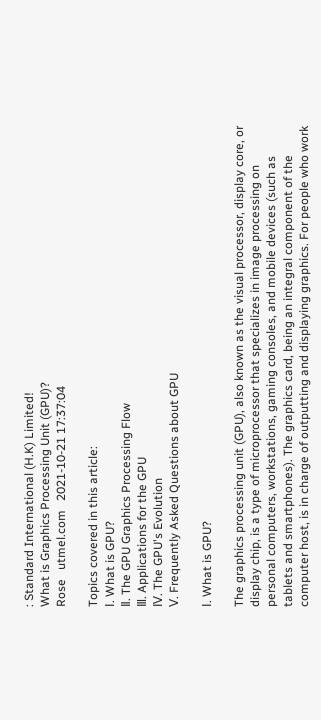: Standard International (H.K) Limited!
What is Graphics Processing Unit (GPU)?
Rose   utmel.com   2021-10-21 17:37:04

Topics covered in this article:
Ⅰ. What is GPU?
Ⅱ. The GPU Graphics Processing Flow
Ⅲ. Applications for the GPU
Ⅳ. The GPU's Evolution
Ⅴ. Frequently Asked Questions about GPU

Ⅰ. What is GPU?

The graphics processing unit (GPU), also known as the visual processor, display core, or display chip, is a type of microprocessor that specializes in image processing on personal computers, workstations, gaming consoles, and mobile devices (such as tablets and smartphones). The graphics card, being an integral component of the computer host, is in charge of outputting and displaying graphics. For people who work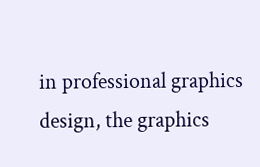in professional graphics design, the graphics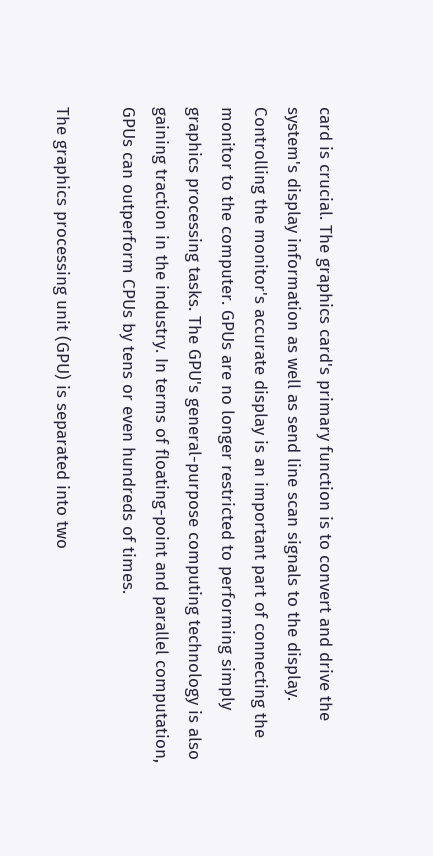card is crucial. The graphics card's primary function is to convert and drive the system's display information as well as send line scan signals to the display. Controlling the monitor's accurate display is an important part of connecting the monitor to the computer. GPUs are no longer restricted to performing simply graphics processing tasks. The GPU's general-purpose computing technology is also gaining traction in the industry. In terms of floating-point and parallel computation, GPUs can outperform CPUs by tens or even hundreds of times.

The graphics processing unit (GPU) is separated into two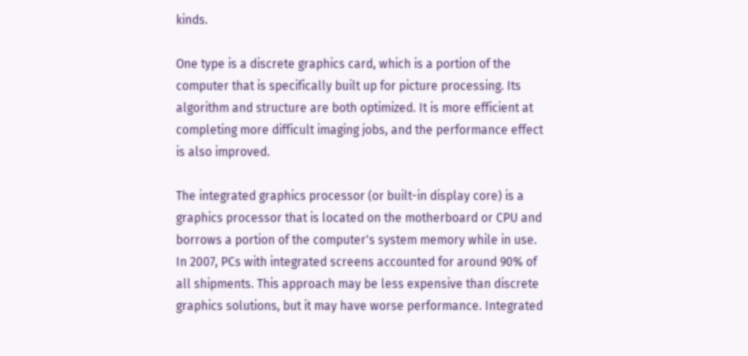kinds.

One type is a discrete graphics card, which is a portion of the computer that is specifically built up for picture processing. Its algorithm and structure are both optimized. It is more efficient at completing more difficult imaging jobs, and the performance effect is also improved.

The integrated graphics processor (or built-in display core) is a graphics processor that is located on the motherboard or CPU and borrows a portion of the computer's system memory while in use. In 2007, PCs with integrated screens accounted for around 90% of all shipments. This approach may be less expensive than discrete graphics solutions, but it may have worse performance. Integrated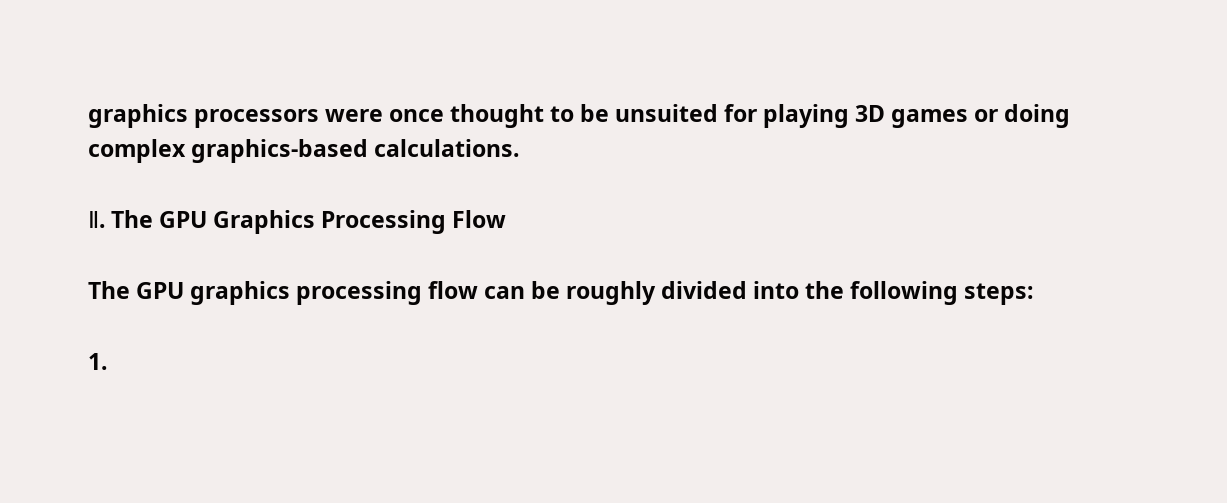graphics processors were once thought to be unsuited for playing 3D games or doing complex graphics-based calculations.

Ⅱ. The GPU Graphics Processing Flow

The GPU graphics processing flow can be roughly divided into the following steps:

1.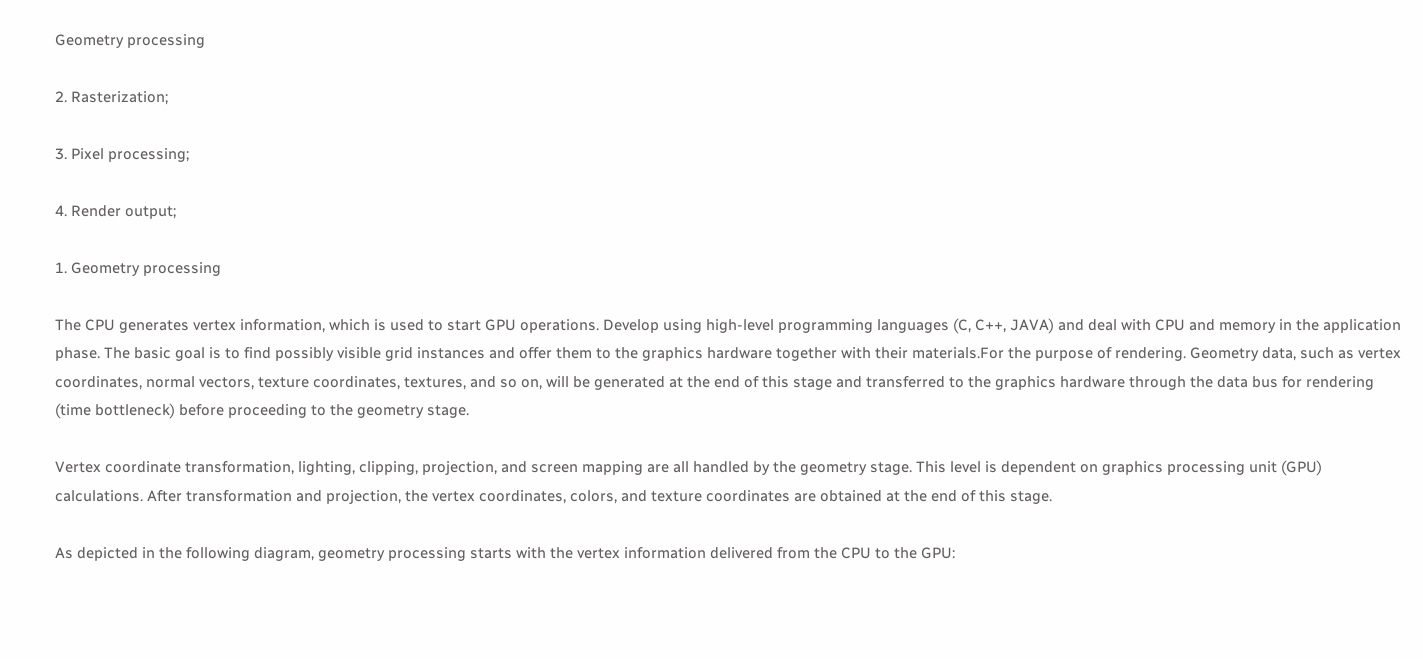Geometry processing

2. Rasterization;

3. Pixel processing;

4. Render output;

1. Geometry processing

The CPU generates vertex information, which is used to start GPU operations. Develop using high-level programming languages (C, C++, JAVA) and deal with CPU and memory in the application phase. The basic goal is to find possibly visible grid instances and offer them to the graphics hardware together with their materials.For the purpose of rendering. Geometry data, such as vertex coordinates, normal vectors, texture coordinates, textures, and so on, will be generated at the end of this stage and transferred to the graphics hardware through the data bus for rendering (time bottleneck) before proceeding to the geometry stage.

Vertex coordinate transformation, lighting, clipping, projection, and screen mapping are all handled by the geometry stage. This level is dependent on graphics processing unit (GPU) calculations. After transformation and projection, the vertex coordinates, colors, and texture coordinates are obtained at the end of this stage.

As depicted in the following diagram, geometry processing starts with the vertex information delivered from the CPU to the GPU: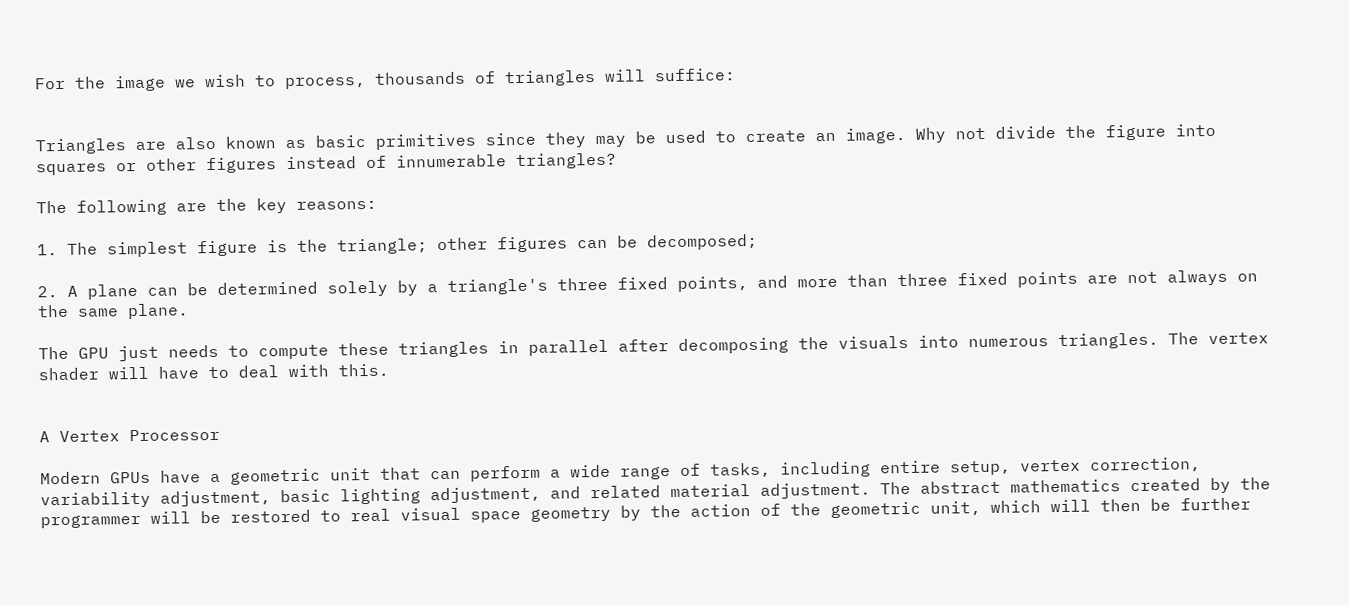For the image we wish to process, thousands of triangles will suffice:


Triangles are also known as basic primitives since they may be used to create an image. Why not divide the figure into squares or other figures instead of innumerable triangles?

The following are the key reasons:

1. The simplest figure is the triangle; other figures can be decomposed;

2. A plane can be determined solely by a triangle's three fixed points, and more than three fixed points are not always on the same plane.

The GPU just needs to compute these triangles in parallel after decomposing the visuals into numerous triangles. The vertex shader will have to deal with this.


A Vertex Processor

Modern GPUs have a geometric unit that can perform a wide range of tasks, including entire setup, vertex correction, variability adjustment, basic lighting adjustment, and related material adjustment. The abstract mathematics created by the programmer will be restored to real visual space geometry by the action of the geometric unit, which will then be further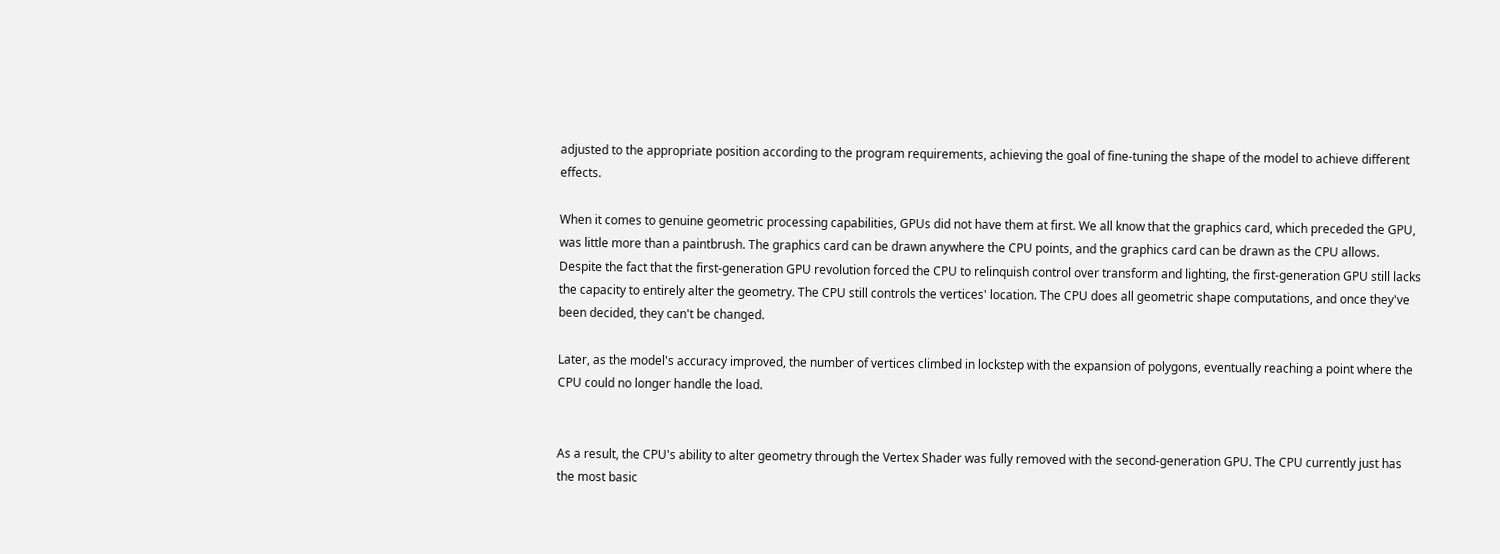adjusted to the appropriate position according to the program requirements, achieving the goal of fine-tuning the shape of the model to achieve different effects.

When it comes to genuine geometric processing capabilities, GPUs did not have them at first. We all know that the graphics card, which preceded the GPU, was little more than a paintbrush. The graphics card can be drawn anywhere the CPU points, and the graphics card can be drawn as the CPU allows. Despite the fact that the first-generation GPU revolution forced the CPU to relinquish control over transform and lighting, the first-generation GPU still lacks the capacity to entirely alter the geometry. The CPU still controls the vertices' location. The CPU does all geometric shape computations, and once they've been decided, they can't be changed.

Later, as the model's accuracy improved, the number of vertices climbed in lockstep with the expansion of polygons, eventually reaching a point where the CPU could no longer handle the load.


As a result, the CPU's ability to alter geometry through the Vertex Shader was fully removed with the second-generation GPU. The CPU currently just has the most basic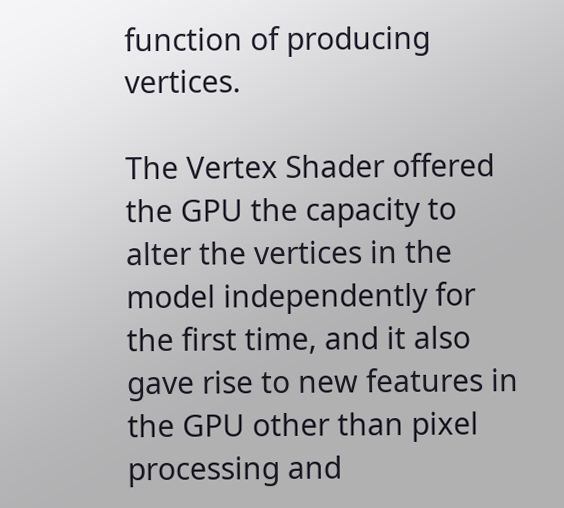function of producing vertices.

The Vertex Shader offered the GPU the capacity to alter the vertices in the model independently for the first time, and it also gave rise to new features in the GPU other than pixel processing and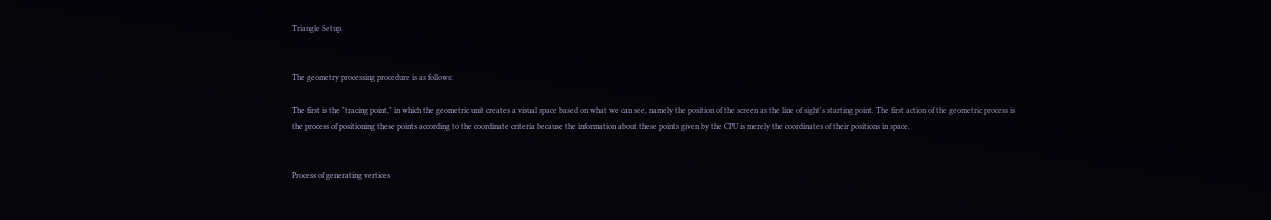Triangle Setup.


The geometry processing procedure is as follows:

The first is the "tracing point," in which the geometric unit creates a visual space based on what we can see, namely the position of the screen as the line of sight's starting point. The first action of the geometric process is the process of positioning these points according to the coordinate criteria because the information about these points given by the CPU is merely the coordinates of their positions in space.


Process of generating vertices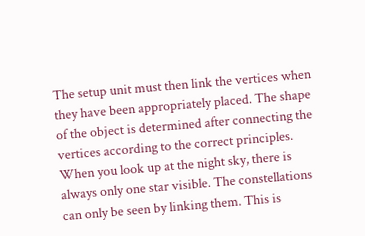The setup unit must then link the vertices when they have been appropriately placed. The shape of the object is determined after connecting the vertices according to the correct principles. When you look up at the night sky, there is always only one star visible. The constellations can only be seen by linking them. This is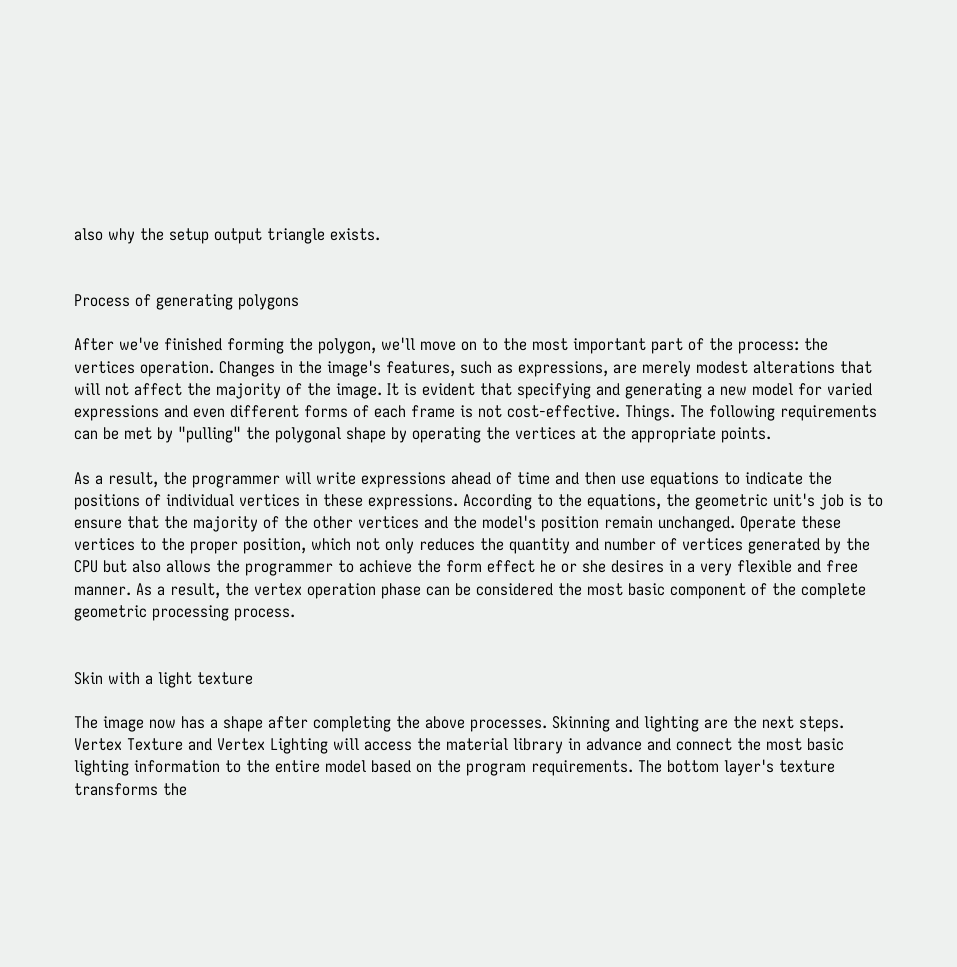also why the setup output triangle exists.


Process of generating polygons

After we've finished forming the polygon, we'll move on to the most important part of the process: the vertices operation. Changes in the image's features, such as expressions, are merely modest alterations that will not affect the majority of the image. It is evident that specifying and generating a new model for varied expressions and even different forms of each frame is not cost-effective. Things. The following requirements can be met by "pulling" the polygonal shape by operating the vertices at the appropriate points.

As a result, the programmer will write expressions ahead of time and then use equations to indicate the positions of individual vertices in these expressions. According to the equations, the geometric unit's job is to ensure that the majority of the other vertices and the model's position remain unchanged. Operate these vertices to the proper position, which not only reduces the quantity and number of vertices generated by the CPU but also allows the programmer to achieve the form effect he or she desires in a very flexible and free manner. As a result, the vertex operation phase can be considered the most basic component of the complete geometric processing process.


Skin with a light texture

The image now has a shape after completing the above processes. Skinning and lighting are the next steps. Vertex Texture and Vertex Lighting will access the material library in advance and connect the most basic lighting information to the entire model based on the program requirements. The bottom layer's texture transforms the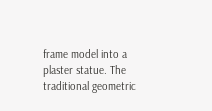frame model into a plaster statue. The traditional geometric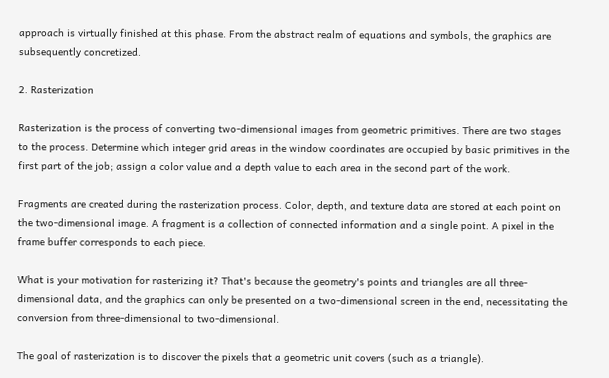approach is virtually finished at this phase. From the abstract realm of equations and symbols, the graphics are subsequently concretized.

2. Rasterization

Rasterization is the process of converting two-dimensional images from geometric primitives. There are two stages to the process. Determine which integer grid areas in the window coordinates are occupied by basic primitives in the first part of the job; assign a color value and a depth value to each area in the second part of the work.

Fragments are created during the rasterization process. Color, depth, and texture data are stored at each point on the two-dimensional image. A fragment is a collection of connected information and a single point. A pixel in the frame buffer corresponds to each piece.

What is your motivation for rasterizing it? That's because the geometry's points and triangles are all three-dimensional data, and the graphics can only be presented on a two-dimensional screen in the end, necessitating the conversion from three-dimensional to two-dimensional.

The goal of rasterization is to discover the pixels that a geometric unit covers (such as a triangle).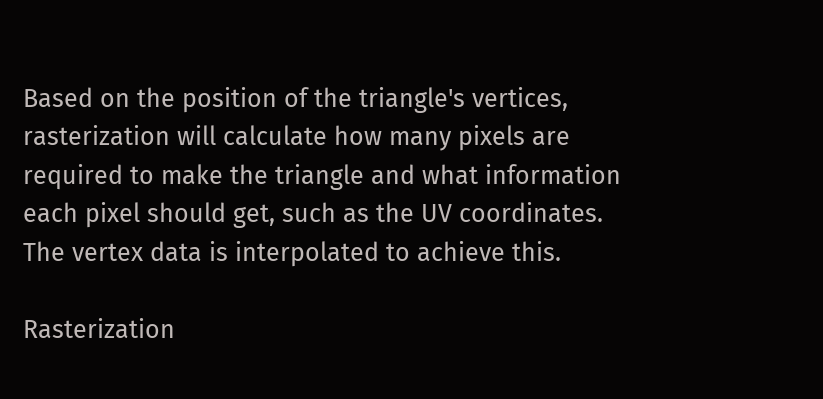Based on the position of the triangle's vertices, rasterization will calculate how many pixels are required to make the triangle and what information each pixel should get, such as the UV coordinates. The vertex data is interpolated to achieve this.

Rasterization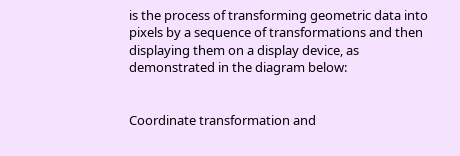is the process of transforming geometric data into pixels by a sequence of transformations and then displaying them on a display device, as demonstrated in the diagram below:


Coordinate transformation and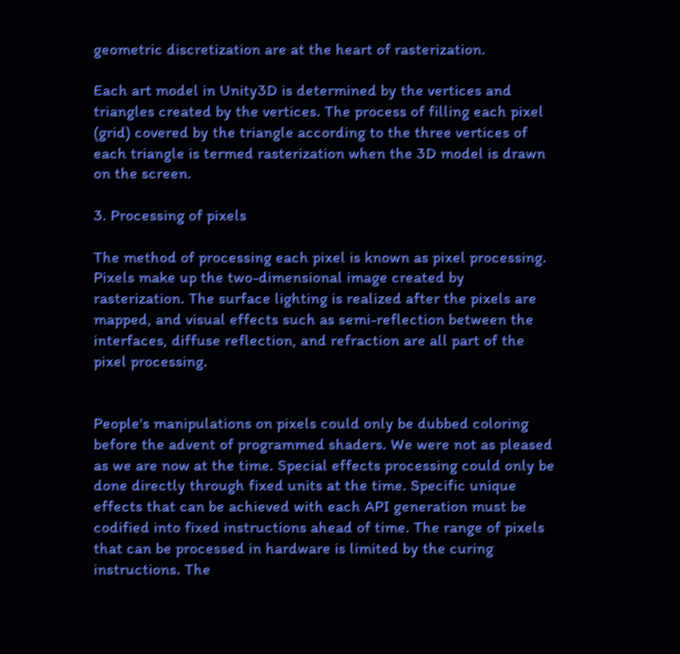geometric discretization are at the heart of rasterization.

Each art model in Unity3D is determined by the vertices and triangles created by the vertices. The process of filling each pixel (grid) covered by the triangle according to the three vertices of each triangle is termed rasterization when the 3D model is drawn on the screen.

3. Processing of pixels

The method of processing each pixel is known as pixel processing. Pixels make up the two-dimensional image created by rasterization. The surface lighting is realized after the pixels are mapped, and visual effects such as semi-reflection between the interfaces, diffuse reflection, and refraction are all part of the pixel processing.


People's manipulations on pixels could only be dubbed coloring before the advent of programmed shaders. We were not as pleased as we are now at the time. Special effects processing could only be done directly through fixed units at the time. Specific unique effects that can be achieved with each API generation must be codified into fixed instructions ahead of time. The range of pixels that can be processed in hardware is limited by the curing instructions. The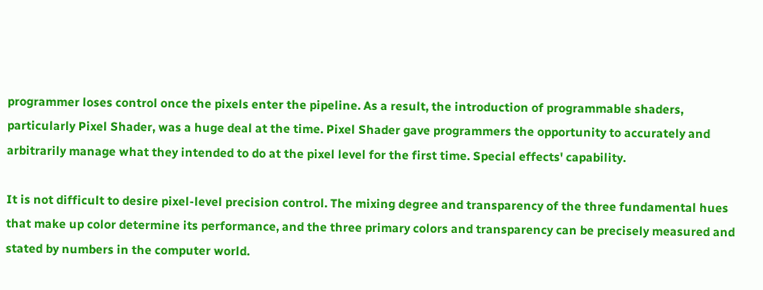programmer loses control once the pixels enter the pipeline. As a result, the introduction of programmable shaders, particularly Pixel Shader, was a huge deal at the time. Pixel Shader gave programmers the opportunity to accurately and arbitrarily manage what they intended to do at the pixel level for the first time. Special effects' capability.

It is not difficult to desire pixel-level precision control. The mixing degree and transparency of the three fundamental hues that make up color determine its performance, and the three primary colors and transparency can be precisely measured and stated by numbers in the computer world.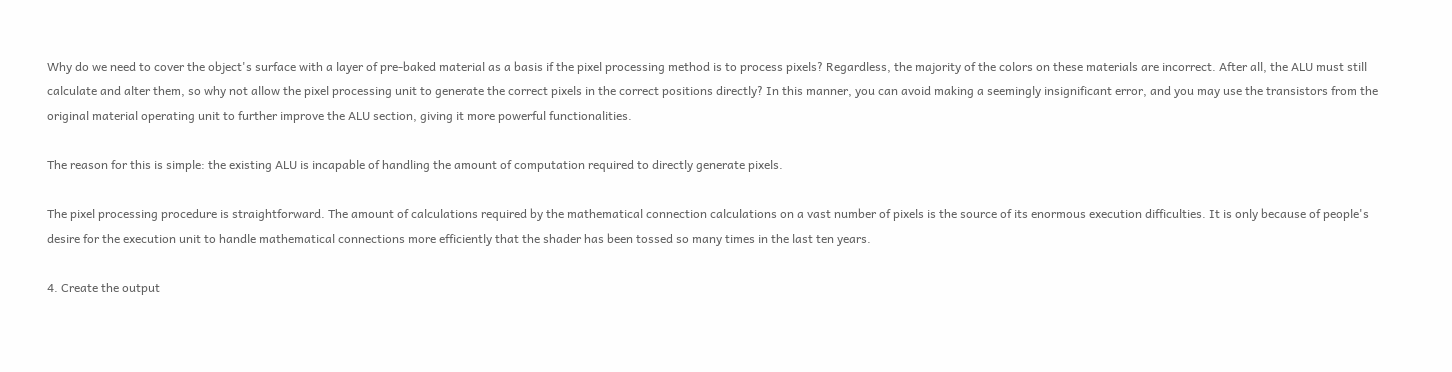Why do we need to cover the object's surface with a layer of pre-baked material as a basis if the pixel processing method is to process pixels? Regardless, the majority of the colors on these materials are incorrect. After all, the ALU must still calculate and alter them, so why not allow the pixel processing unit to generate the correct pixels in the correct positions directly? In this manner, you can avoid making a seemingly insignificant error, and you may use the transistors from the original material operating unit to further improve the ALU section, giving it more powerful functionalities.

The reason for this is simple: the existing ALU is incapable of handling the amount of computation required to directly generate pixels.

The pixel processing procedure is straightforward. The amount of calculations required by the mathematical connection calculations on a vast number of pixels is the source of its enormous execution difficulties. It is only because of people's desire for the execution unit to handle mathematical connections more efficiently that the shader has been tossed so many times in the last ten years.

4. Create the output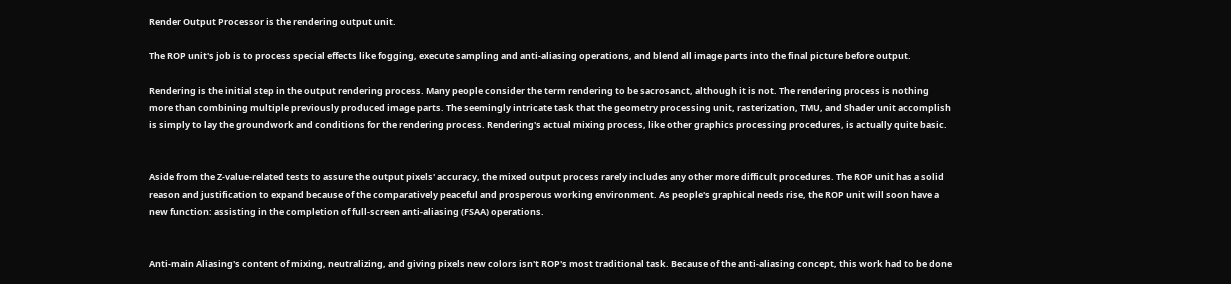Render Output Processor is the rendering output unit.

The ROP unit's job is to process special effects like fogging, execute sampling and anti-aliasing operations, and blend all image parts into the final picture before output.

Rendering is the initial step in the output rendering process. Many people consider the term rendering to be sacrosanct, although it is not. The rendering process is nothing more than combining multiple previously produced image parts. The seemingly intricate task that the geometry processing unit, rasterization, TMU, and Shader unit accomplish is simply to lay the groundwork and conditions for the rendering process. Rendering's actual mixing process, like other graphics processing procedures, is actually quite basic.


Aside from the Z-value-related tests to assure the output pixels' accuracy, the mixed output process rarely includes any other more difficult procedures. The ROP unit has a solid reason and justification to expand because of the comparatively peaceful and prosperous working environment. As people's graphical needs rise, the ROP unit will soon have a new function: assisting in the completion of full-screen anti-aliasing (FSAA) operations.


Anti-main Aliasing's content of mixing, neutralizing, and giving pixels new colors isn't ROP's most traditional task. Because of the anti-aliasing concept, this work had to be done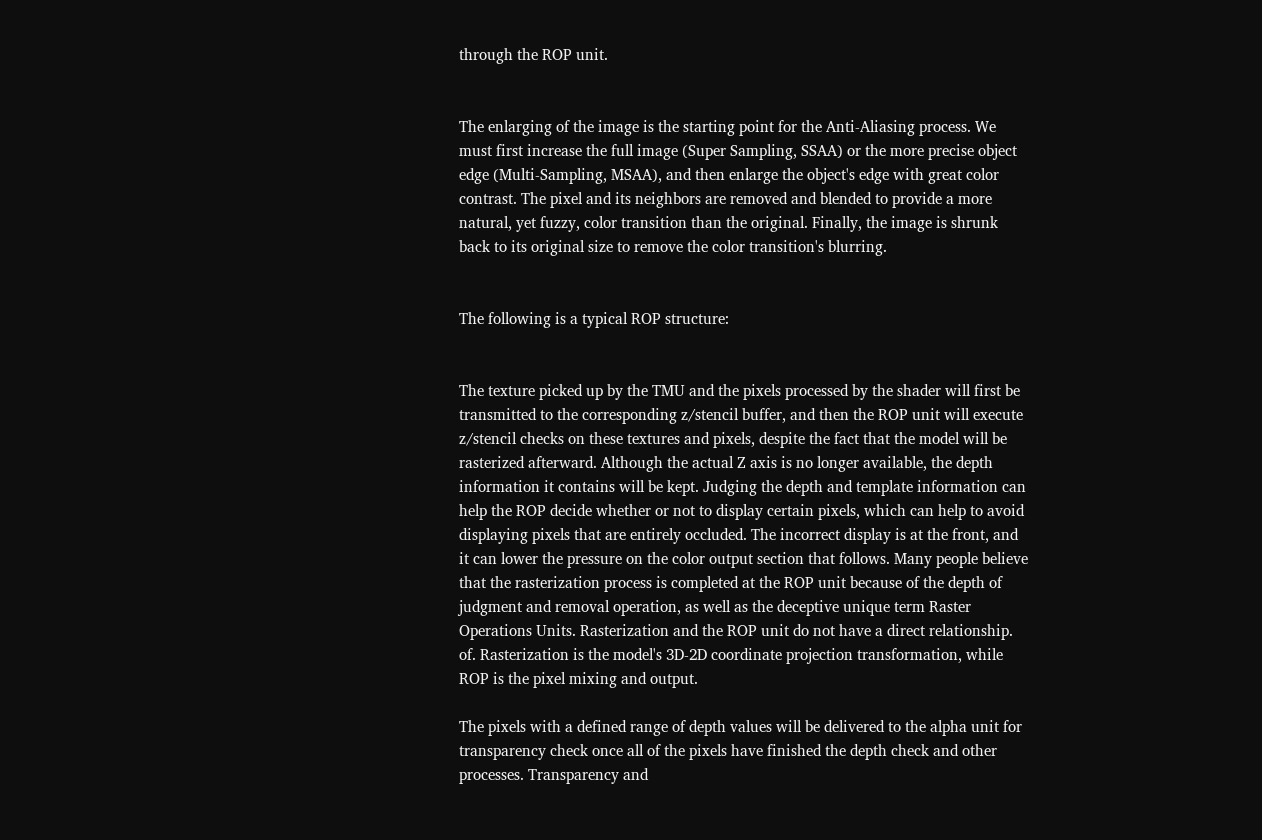through the ROP unit.


The enlarging of the image is the starting point for the Anti-Aliasing process. We must first increase the full image (Super Sampling, SSAA) or the more precise object edge (Multi-Sampling, MSAA), and then enlarge the object's edge with great color contrast. The pixel and its neighbors are removed and blended to provide a more natural, yet fuzzy, color transition than the original. Finally, the image is shrunk back to its original size to remove the color transition's blurring.


The following is a typical ROP structure:


The texture picked up by the TMU and the pixels processed by the shader will first be transmitted to the corresponding z/stencil buffer, and then the ROP unit will execute z/stencil checks on these textures and pixels, despite the fact that the model will be rasterized afterward. Although the actual Z axis is no longer available, the depth information it contains will be kept. Judging the depth and template information can help the ROP decide whether or not to display certain pixels, which can help to avoid displaying pixels that are entirely occluded. The incorrect display is at the front, and it can lower the pressure on the color output section that follows. Many people believe that the rasterization process is completed at the ROP unit because of the depth of judgment and removal operation, as well as the deceptive unique term Raster Operations Units. Rasterization and the ROP unit do not have a direct relationship. of. Rasterization is the model's 3D-2D coordinate projection transformation, while ROP is the pixel mixing and output.

The pixels with a defined range of depth values will be delivered to the alpha unit for transparency check once all of the pixels have finished the depth check and other processes. Transparency and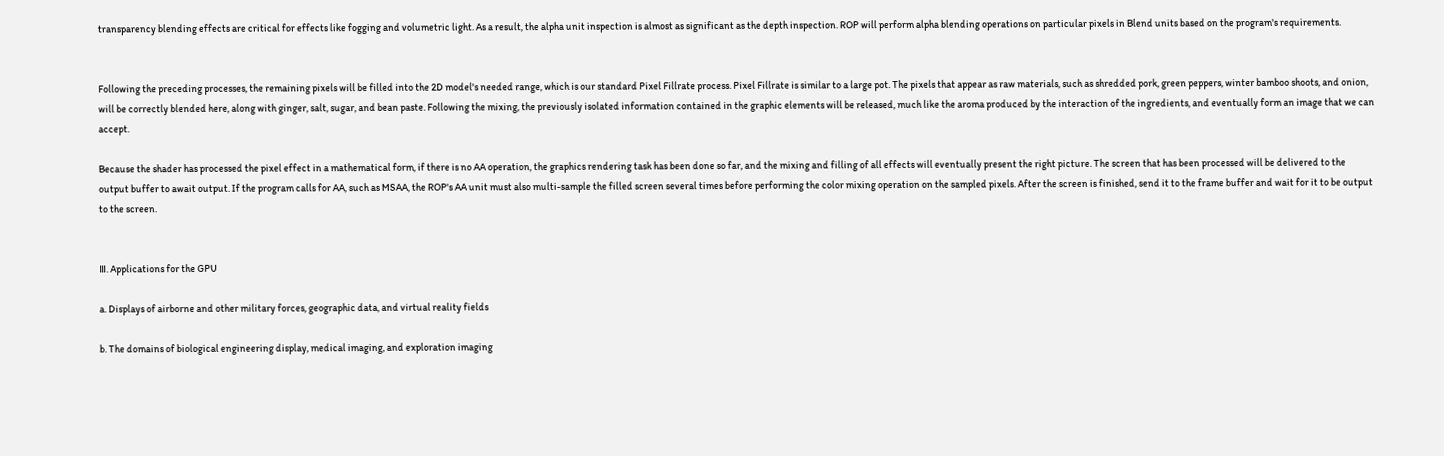transparency blending effects are critical for effects like fogging and volumetric light. As a result, the alpha unit inspection is almost as significant as the depth inspection. ROP will perform alpha blending operations on particular pixels in Blend units based on the program's requirements.


Following the preceding processes, the remaining pixels will be filled into the 2D model's needed range, which is our standard Pixel Fillrate process. Pixel Fillrate is similar to a large pot. The pixels that appear as raw materials, such as shredded pork, green peppers, winter bamboo shoots, and onion, will be correctly blended here, along with ginger, salt, sugar, and bean paste. Following the mixing, the previously isolated information contained in the graphic elements will be released, much like the aroma produced by the interaction of the ingredients, and eventually form an image that we can accept.

Because the shader has processed the pixel effect in a mathematical form, if there is no AA operation, the graphics rendering task has been done so far, and the mixing and filling of all effects will eventually present the right picture. The screen that has been processed will be delivered to the output buffer to await output. If the program calls for AA, such as MSAA, the ROP's AA unit must also multi-sample the filled screen several times before performing the color mixing operation on the sampled pixels. After the screen is finished, send it to the frame buffer and wait for it to be output to the screen.


Ⅲ. Applications for the GPU

a. Displays of airborne and other military forces, geographic data, and virtual reality fields

b. The domains of biological engineering display, medical imaging, and exploration imaging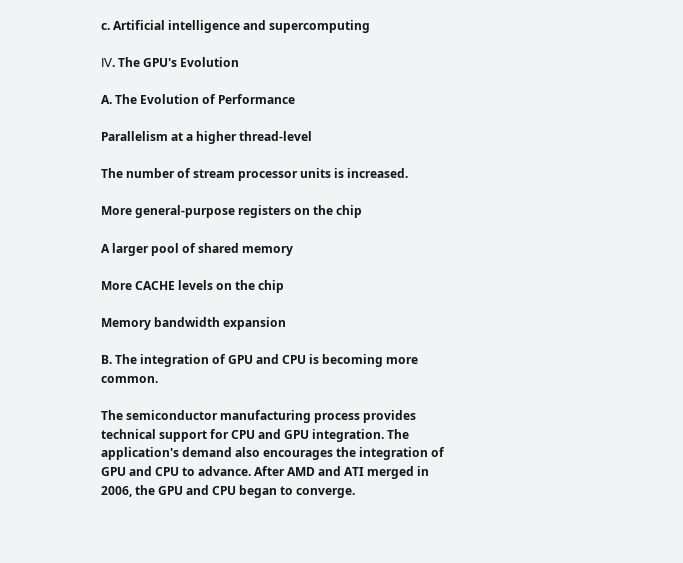c. Artificial intelligence and supercomputing

Ⅳ. The GPU's Evolution

A. The Evolution of Performance

Parallelism at a higher thread-level

The number of stream processor units is increased.

More general-purpose registers on the chip

A larger pool of shared memory

More CACHE levels on the chip

Memory bandwidth expansion

B. The integration of GPU and CPU is becoming more common.

The semiconductor manufacturing process provides technical support for CPU and GPU integration. The application's demand also encourages the integration of GPU and CPU to advance. After AMD and ATI merged in 2006, the GPU and CPU began to converge.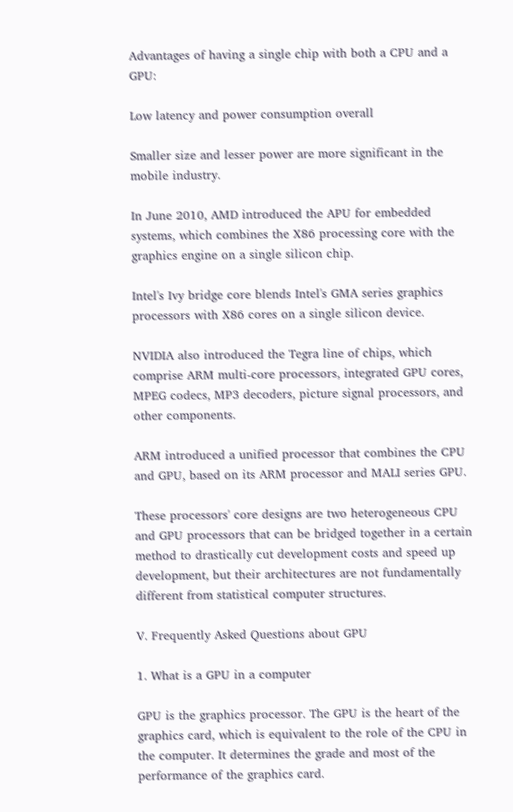Advantages of having a single chip with both a CPU and a GPU:

Low latency and power consumption overall

Smaller size and lesser power are more significant in the mobile industry.

In June 2010, AMD introduced the APU for embedded systems, which combines the X86 processing core with the graphics engine on a single silicon chip.

Intel's Ivy bridge core blends Intel's GMA series graphics processors with X86 cores on a single silicon device.

NVIDIA also introduced the Tegra line of chips, which comprise ARM multi-core processors, integrated GPU cores, MPEG codecs, MP3 decoders, picture signal processors, and other components.

ARM introduced a unified processor that combines the CPU and GPU, based on its ARM processor and MALI series GPU.

These processors' core designs are two heterogeneous CPU and GPU processors that can be bridged together in a certain method to drastically cut development costs and speed up development, but their architectures are not fundamentally different from statistical computer structures.

Ⅴ. Frequently Asked Questions about GPU

1. What is a GPU in a computer

GPU is the graphics processor. The GPU is the heart of the graphics card, which is equivalent to the role of the CPU in the computer. It determines the grade and most of the performance of the graphics card.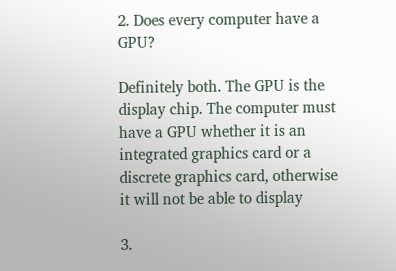2. Does every computer have a GPU?

Definitely both. The GPU is the display chip. The computer must have a GPU whether it is an integrated graphics card or a discrete graphics card, otherwise it will not be able to display

3.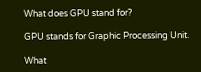What does GPU stand for?

GPU stands for Graphic Processing Unit.

What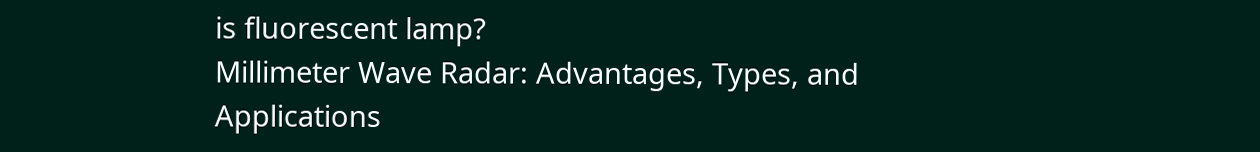is fluorescent lamp?
Millimeter Wave Radar: Advantages, Types, and Applications